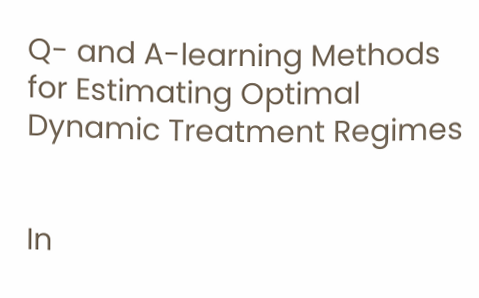Q- and A-learning Methods for Estimating Optimal Dynamic Treatment Regimes


In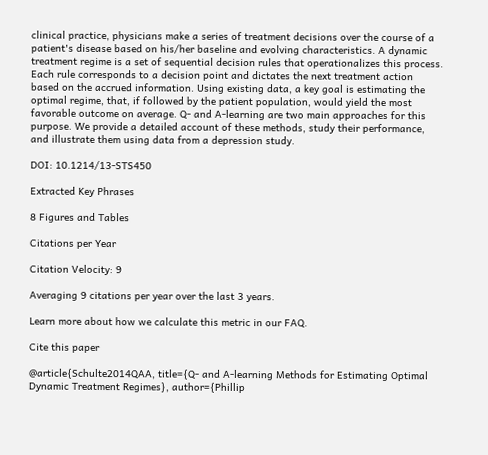clinical practice, physicians make a series of treatment decisions over the course of a patient's disease based on his/her baseline and evolving characteristics. A dynamic treatment regime is a set of sequential decision rules that operationalizes this process. Each rule corresponds to a decision point and dictates the next treatment action based on the accrued information. Using existing data, a key goal is estimating the optimal regime, that, if followed by the patient population, would yield the most favorable outcome on average. Q- and A-learning are two main approaches for this purpose. We provide a detailed account of these methods, study their performance, and illustrate them using data from a depression study.

DOI: 10.1214/13-STS450

Extracted Key Phrases

8 Figures and Tables

Citations per Year

Citation Velocity: 9

Averaging 9 citations per year over the last 3 years.

Learn more about how we calculate this metric in our FAQ.

Cite this paper

@article{Schulte2014QAA, title={Q- and A-learning Methods for Estimating Optimal Dynamic Treatment Regimes}, author={Phillip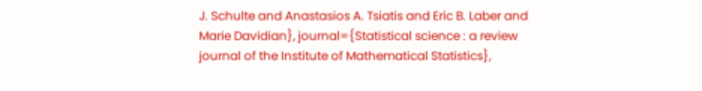J. Schulte and Anastasios A. Tsiatis and Eric B. Laber and Marie Davidian}, journal={Statistical science : a review journal of the Institute of Mathematical Statistics},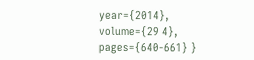year={2014}, volume={29 4}, pages={640-661} }